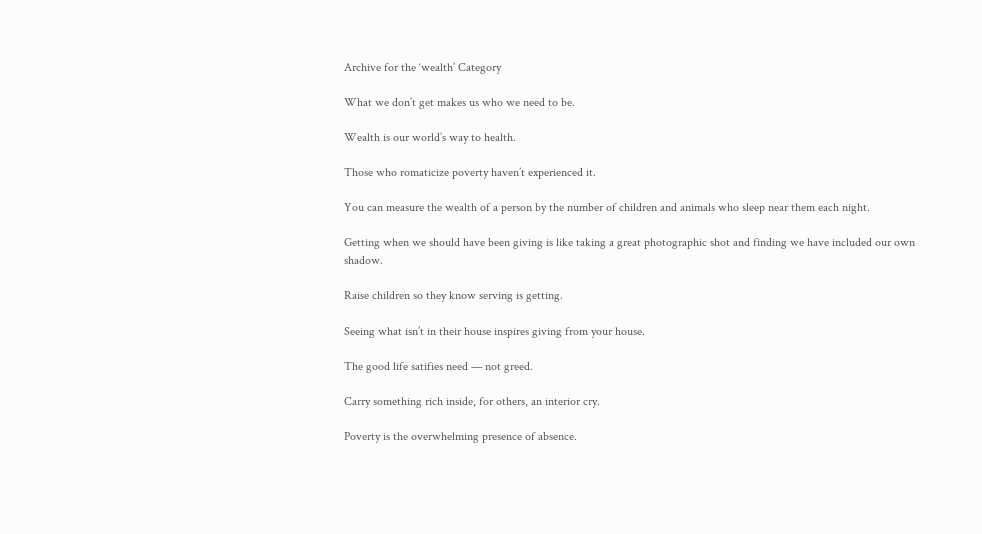Archive for the ‘wealth’ Category

What we don’t get makes us who we need to be.

Wealth is our world’s way to health.

Those who romaticize poverty haven’t experienced it.

You can measure the wealth of a person by the number of children and animals who sleep near them each night.

Getting when we should have been giving is like taking a great photographic shot and finding we have included our own shadow.

Raise children so they know serving is getting.

Seeing what isn’t in their house inspires giving from your house.

The good life satifies need — not greed.

Carry something rich inside, for others, an interior cry.

Poverty is the overwhelming presence of absence.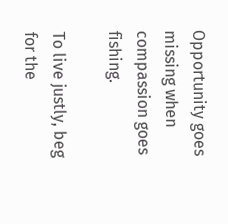Opportunity goes missing when compassion goes fishing.

To live justly, beg for the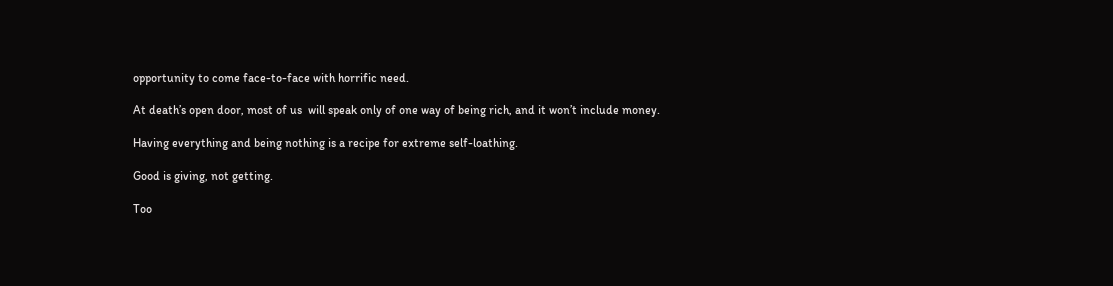opportunity to come face-to-face with horrific need.

At death’s open door, most of us  will speak only of one way of being rich, and it won’t include money.

Having everything and being nothing is a recipe for extreme self-loathing.

Good is giving, not getting.

Too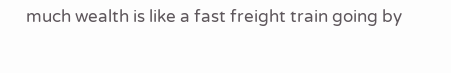much wealth is like a fast freight train going by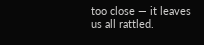too close — it leaves us all rattled.